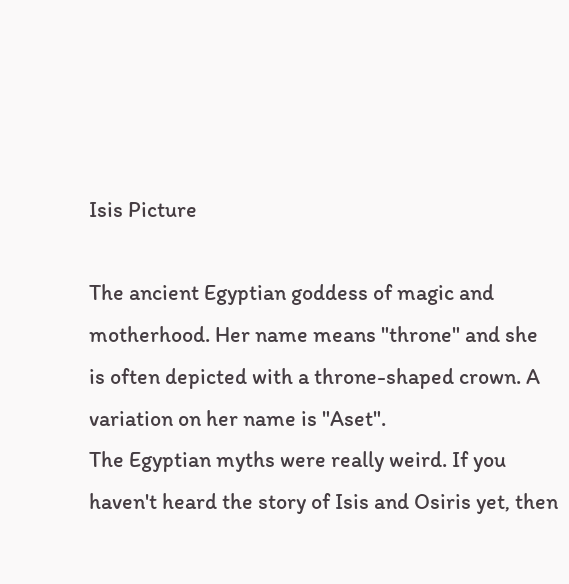Isis Picture

The ancient Egyptian goddess of magic and motherhood. Her name means "throne" and she is often depicted with a throne-shaped crown. A variation on her name is "Aset".
The Egyptian myths were really weird. If you haven't heard the story of Isis and Osiris yet, then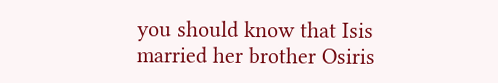you should know that Isis married her brother Osiris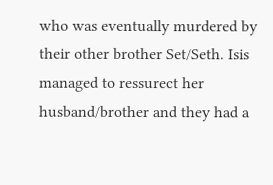who was eventually murdered by their other brother Set/Seth. Isis managed to ressurect her husband/brother and they had a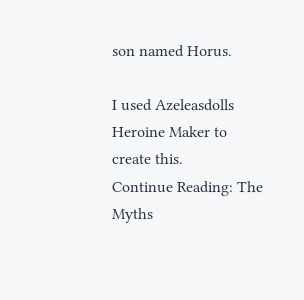son named Horus.

I used Azeleasdolls Heroine Maker to create this.
Continue Reading: The Myths